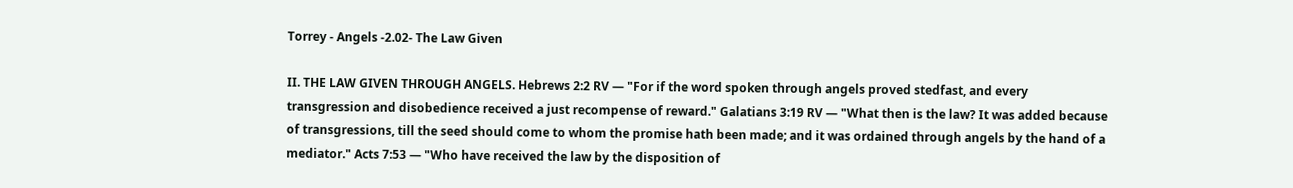Torrey - Angels -2.02- The Law Given

II. THE LAW GIVEN THROUGH ANGELS. Hebrews 2:2 RV — "For if the word spoken through angels proved stedfast, and every transgression and disobedience received a just recompense of reward." Galatians 3:19 RV — "What then is the law? It was added because of transgressions, till the seed should come to whom the promise hath been made; and it was ordained through angels by the hand of a mediator." Acts 7:53 — "Who have received the law by the disposition of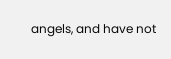angels, and have not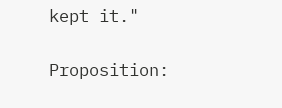kept it."

Proposition: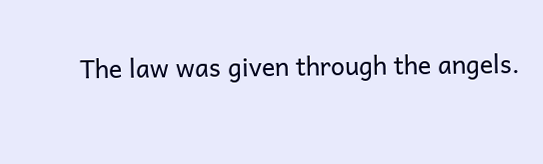The law was given through the angels.